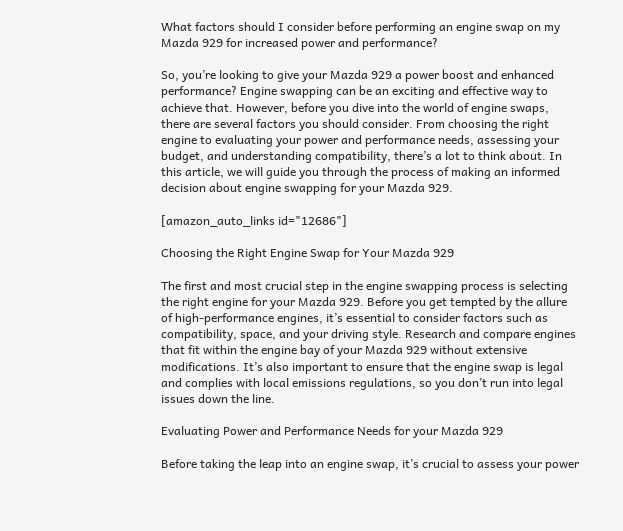What factors should I consider before performing an engine swap on my Mazda 929 for increased power and performance?

So, you’re looking to give your Mazda 929 a power boost and enhanced performance? Engine swapping can be an exciting and effective way to achieve that. However, before you dive into the world of engine swaps, there are several factors you should consider. From choosing the right engine to evaluating your power and performance needs, assessing your budget, and understanding compatibility, there’s a lot to think about. In this article, we will guide you through the process of making an informed decision about engine swapping for your Mazda 929.

[amazon_auto_links id="12686"]

Choosing the Right Engine Swap for Your Mazda 929

The first and most crucial step in the engine swapping process is selecting the right engine for your Mazda 929. Before you get tempted by the allure of high-performance engines, it’s essential to consider factors such as compatibility, space, and your driving style. Research and compare engines that fit within the engine bay of your Mazda 929 without extensive modifications. It’s also important to ensure that the engine swap is legal and complies with local emissions regulations, so you don’t run into legal issues down the line.

Evaluating Power and Performance Needs for your Mazda 929

Before taking the leap into an engine swap, it’s crucial to assess your power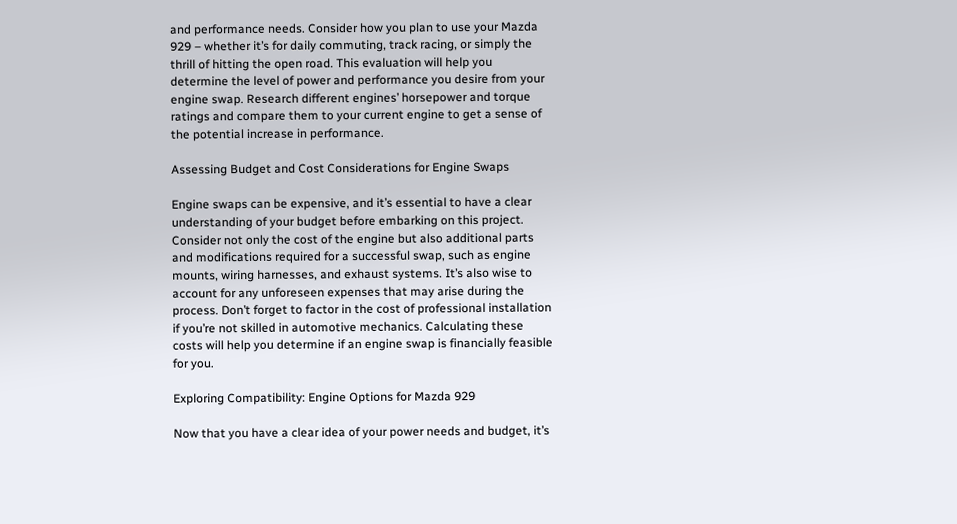and performance needs. Consider how you plan to use your Mazda 929 – whether it’s for daily commuting, track racing, or simply the thrill of hitting the open road. This evaluation will help you determine the level of power and performance you desire from your engine swap. Research different engines’ horsepower and torque ratings and compare them to your current engine to get a sense of the potential increase in performance.

Assessing Budget and Cost Considerations for Engine Swaps

Engine swaps can be expensive, and it’s essential to have a clear understanding of your budget before embarking on this project. Consider not only the cost of the engine but also additional parts and modifications required for a successful swap, such as engine mounts, wiring harnesses, and exhaust systems. It’s also wise to account for any unforeseen expenses that may arise during the process. Don’t forget to factor in the cost of professional installation if you’re not skilled in automotive mechanics. Calculating these costs will help you determine if an engine swap is financially feasible for you.

Exploring Compatibility: Engine Options for Mazda 929

Now that you have a clear idea of your power needs and budget, it’s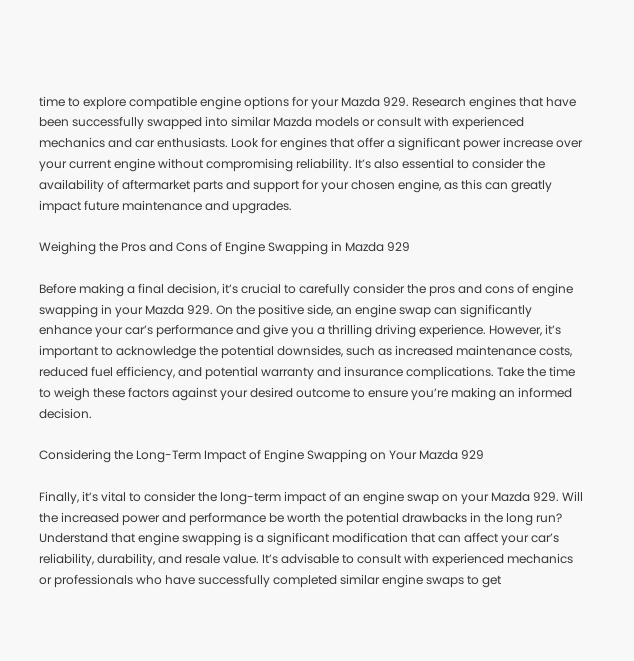time to explore compatible engine options for your Mazda 929. Research engines that have been successfully swapped into similar Mazda models or consult with experienced mechanics and car enthusiasts. Look for engines that offer a significant power increase over your current engine without compromising reliability. It’s also essential to consider the availability of aftermarket parts and support for your chosen engine, as this can greatly impact future maintenance and upgrades.

Weighing the Pros and Cons of Engine Swapping in Mazda 929

Before making a final decision, it’s crucial to carefully consider the pros and cons of engine swapping in your Mazda 929. On the positive side, an engine swap can significantly enhance your car’s performance and give you a thrilling driving experience. However, it’s important to acknowledge the potential downsides, such as increased maintenance costs, reduced fuel efficiency, and potential warranty and insurance complications. Take the time to weigh these factors against your desired outcome to ensure you’re making an informed decision.

Considering the Long-Term Impact of Engine Swapping on Your Mazda 929

Finally, it’s vital to consider the long-term impact of an engine swap on your Mazda 929. Will the increased power and performance be worth the potential drawbacks in the long run? Understand that engine swapping is a significant modification that can affect your car’s reliability, durability, and resale value. It’s advisable to consult with experienced mechanics or professionals who have successfully completed similar engine swaps to get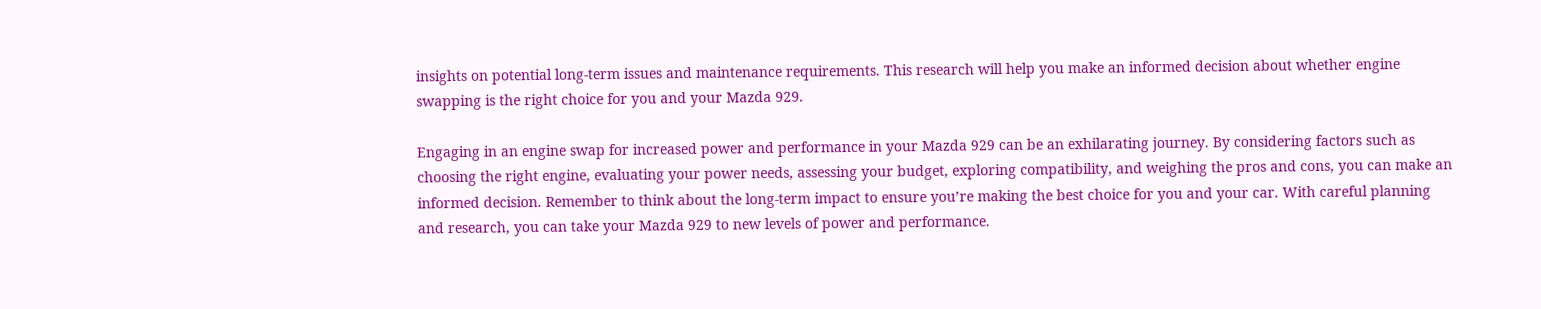insights on potential long-term issues and maintenance requirements. This research will help you make an informed decision about whether engine swapping is the right choice for you and your Mazda 929.

Engaging in an engine swap for increased power and performance in your Mazda 929 can be an exhilarating journey. By considering factors such as choosing the right engine, evaluating your power needs, assessing your budget, exploring compatibility, and weighing the pros and cons, you can make an informed decision. Remember to think about the long-term impact to ensure you’re making the best choice for you and your car. With careful planning and research, you can take your Mazda 929 to new levels of power and performance.